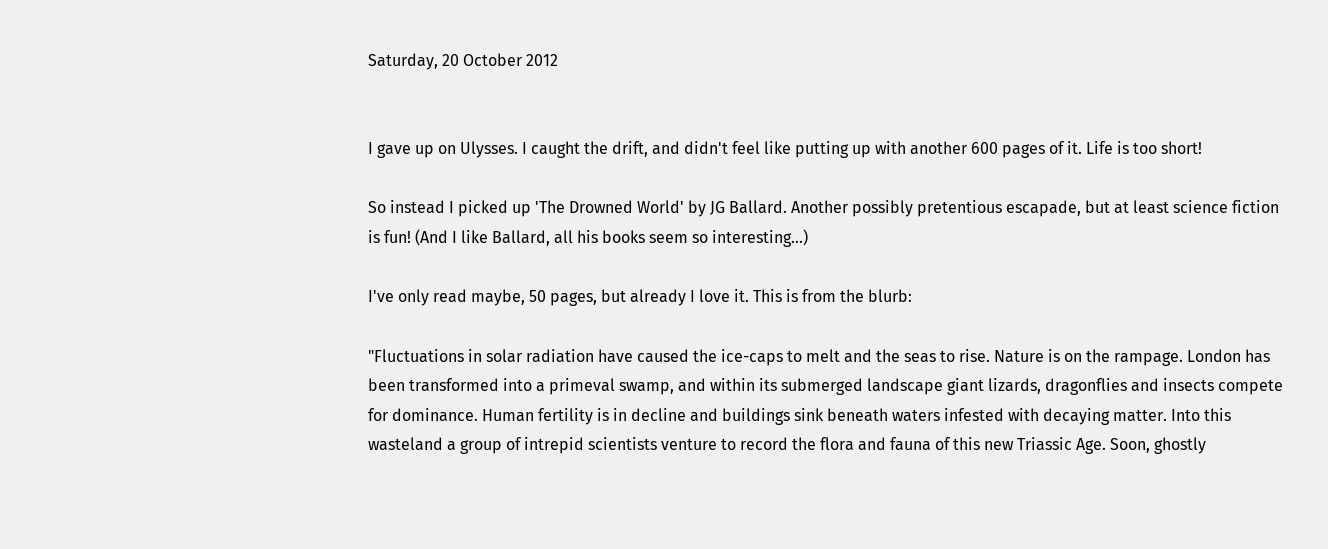Saturday, 20 October 2012


I gave up on Ulysses. I caught the drift, and didn't feel like putting up with another 600 pages of it. Life is too short!

So instead I picked up 'The Drowned World' by JG Ballard. Another possibly pretentious escapade, but at least science fiction is fun! (And I like Ballard, all his books seem so interesting...)

I've only read maybe, 50 pages, but already I love it. This is from the blurb:

"Fluctuations in solar radiation have caused the ice-caps to melt and the seas to rise. Nature is on the rampage. London has been transformed into a primeval swamp, and within its submerged landscape giant lizards, dragonflies and insects compete for dominance. Human fertility is in decline and buildings sink beneath waters infested with decaying matter. Into this wasteland a group of intrepid scientists venture to record the flora and fauna of this new Triassic Age. Soon, ghostly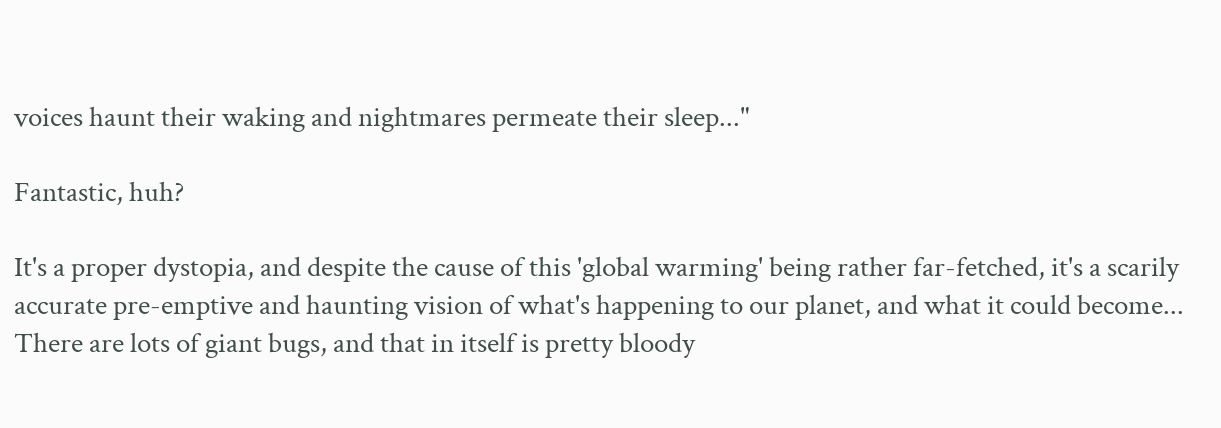voices haunt their waking and nightmares permeate their sleep..."

Fantastic, huh?

It's a proper dystopia, and despite the cause of this 'global warming' being rather far-fetched, it's a scarily accurate pre-emptive and haunting vision of what's happening to our planet, and what it could become... There are lots of giant bugs, and that in itself is pretty bloody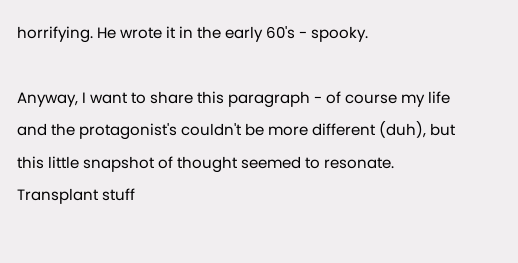horrifying. He wrote it in the early 60's - spooky.

Anyway, I want to share this paragraph - of course my life and the protagonist's couldn't be more different (duh), but this little snapshot of thought seemed to resonate. Transplant stuff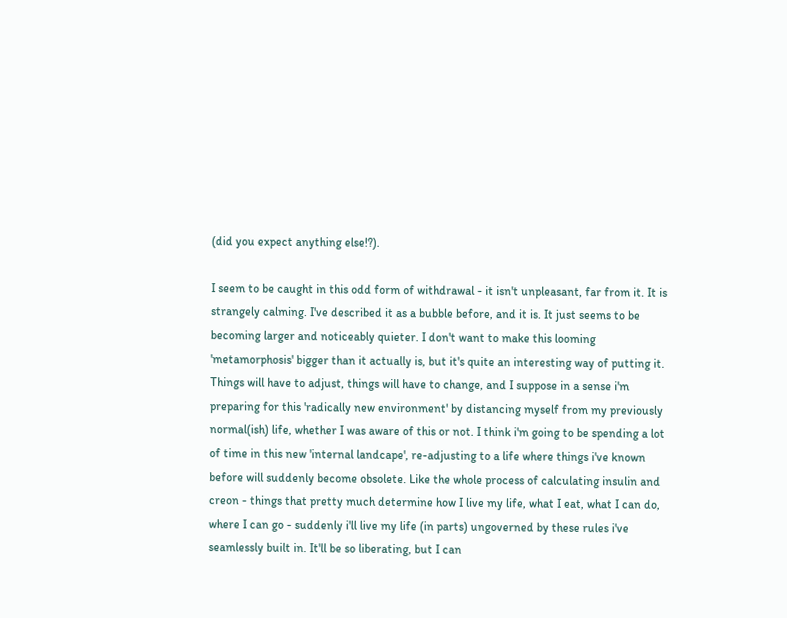(did you expect anything else!?).

I seem to be caught in this odd form of withdrawal - it isn't unpleasant, far from it. It is strangely calming. I've described it as a bubble before, and it is. It just seems to be becoming larger and noticeably quieter. I don't want to make this looming 'metamorphosis' bigger than it actually is, but it's quite an interesting way of putting it. Things will have to adjust, things will have to change, and I suppose in a sense i'm preparing for this 'radically new environment' by distancing myself from my previously normal(ish) life, whether I was aware of this or not. I think i'm going to be spending a lot of time in this new 'internal landcape', re-adjusting to a life where things i've known before will suddenly become obsolete. Like the whole process of calculating insulin and creon - things that pretty much determine how I live my life, what I eat, what I can do, where I can go - suddenly i'll live my life (in parts) ungoverned by these rules i've seamlessly built in. It'll be so liberating, but I can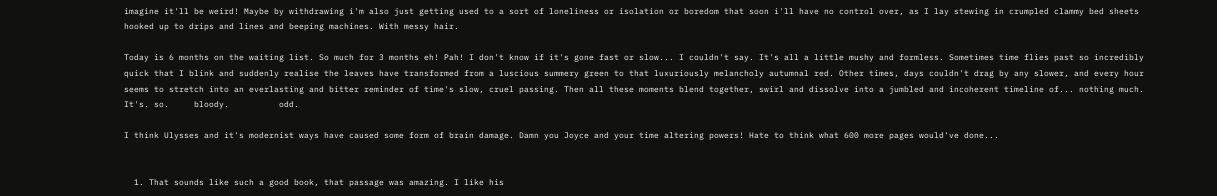imagine it'll be weird! Maybe by withdrawing i'm also just getting used to a sort of loneliness or isolation or boredom that soon i'll have no control over, as I lay stewing in crumpled clammy bed sheets hooked up to drips and lines and beeping machines. With messy hair.

Today is 6 months on the waiting list. So much for 3 months eh! Pah! I don't know if it's gone fast or slow... I couldn't say. It's all a little mushy and formless. Sometimes time flies past so incredibly quick that I blink and suddenly realise the leaves have transformed from a luscious summery green to that luxuriously melancholy autumnal red. Other times, days couldn't drag by any slower, and every hour seems to stretch into an everlasting and bitter reminder of time's slow, cruel passing. Then all these moments blend together, swirl and dissolve into a jumbled and incoherent timeline of... nothing much. It's. so.     bloody.          odd.

I think Ulysses and it's modernist ways have caused some form of brain damage. Damn you Joyce and your time altering powers! Hate to think what 600 more pages would've done...


  1. That sounds like such a good book, that passage was amazing. I like his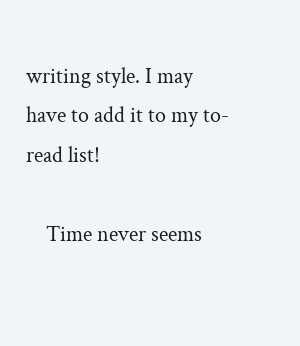writing style. I may have to add it to my to-read list!

    Time never seems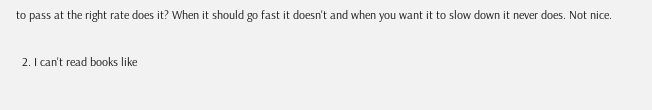to pass at the right rate does it? When it should go fast it doesn't and when you want it to slow down it never does. Not nice.

  2. I can't read books like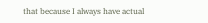that because I always have actual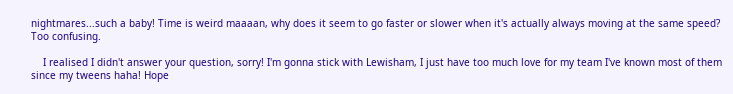nightmares...such a baby! Time is weird maaaan, why does it seem to go faster or slower when it's actually always moving at the same speed? Too confusing.

    I realised I didn't answer your question, sorry! I'm gonna stick with Lewisham, I just have too much love for my team I've known most of them since my tweens haha! Hope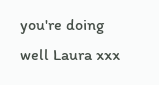you're doing well Laura xxx